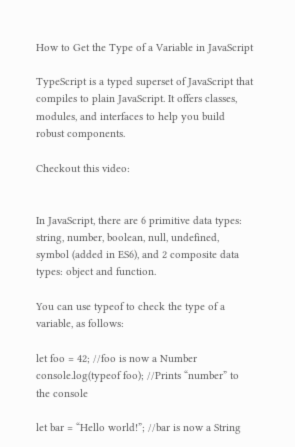How to Get the Type of a Variable in JavaScript

TypeScript is a typed superset of JavaScript that compiles to plain JavaScript. It offers classes, modules, and interfaces to help you build robust components.

Checkout this video:


In JavaScript, there are 6 primitive data types: string, number, boolean, null, undefined, symbol (added in ES6), and 2 composite data types: object and function.

You can use typeof to check the type of a variable, as follows:

let foo = 42; //foo is now a Number
console.log(typeof foo); //Prints “number” to the console

let bar = “Hello world!”; //bar is now a String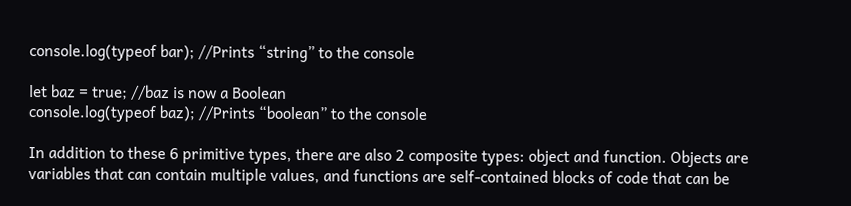console.log(typeof bar); //Prints “string” to the console

let baz = true; //baz is now a Boolean
console.log(typeof baz); //Prints “boolean” to the console

In addition to these 6 primitive types, there are also 2 composite types: object and function. Objects are variables that can contain multiple values, and functions are self-contained blocks of code that can be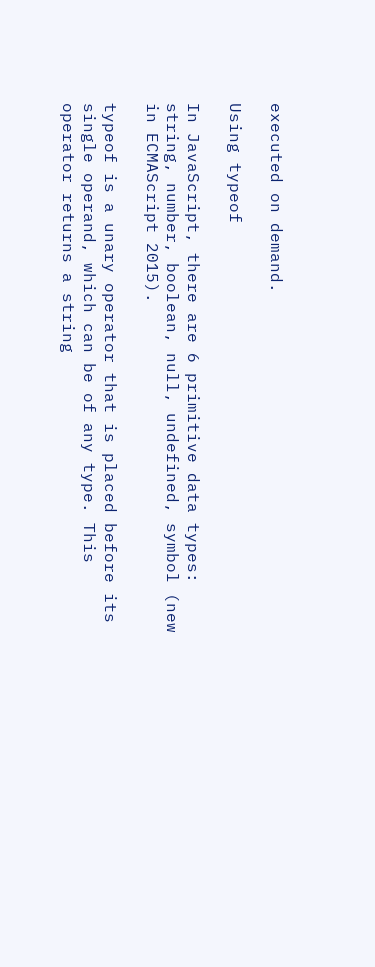executed on demand.

Using typeof

In JavaScript, there are 6 primitive data types: string, number, boolean, null, undefined, symbol (new in ECMAScript 2015).

typeof is a unary operator that is placed before its single operand, which can be of any type. This operator returns a string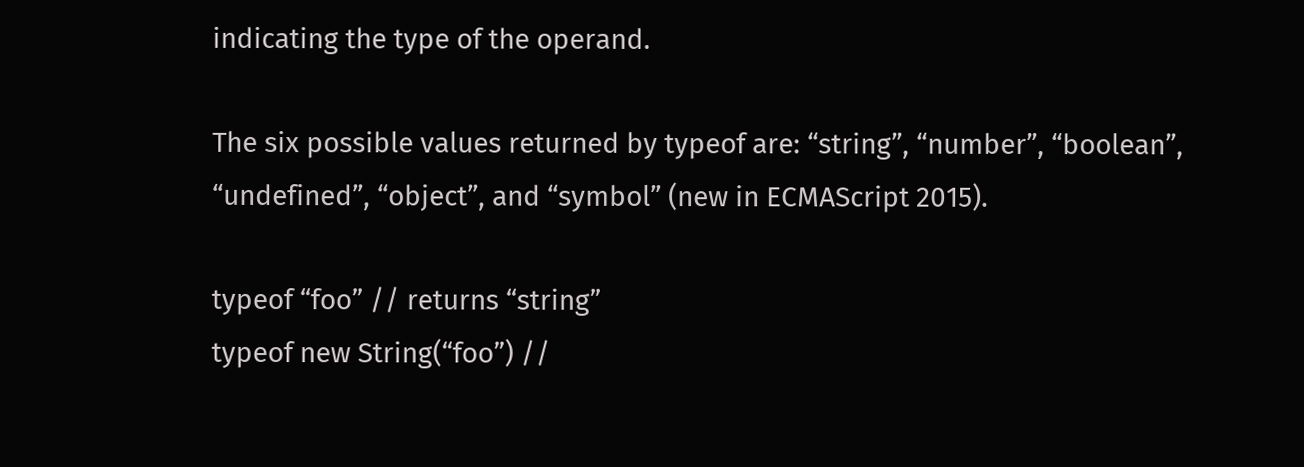indicating the type of the operand.

The six possible values returned by typeof are: “string”, “number”, “boolean”, “undefined”, “object”, and “symbol” (new in ECMAScript 2015).

typeof “foo” // returns “string”
typeof new String(“foo”) //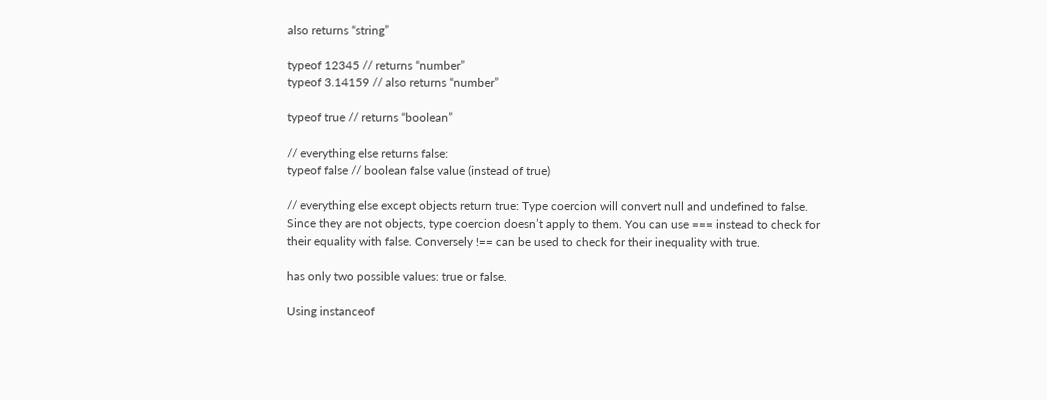also returns “string”

typeof 12345 // returns “number”
typeof 3.14159 // also returns “number”

typeof true // returns “boolean”

// everything else returns false:
typeof false // boolean false value (instead of true)

// everything else except objects return true: Type coercion will convert null and undefined to false. Since they are not objects, type coercion doesn’t apply to them. You can use === instead to check for their equality with false. Conversely !== can be used to check for their inequality with true.

has only two possible values: true or false.

Using instanceof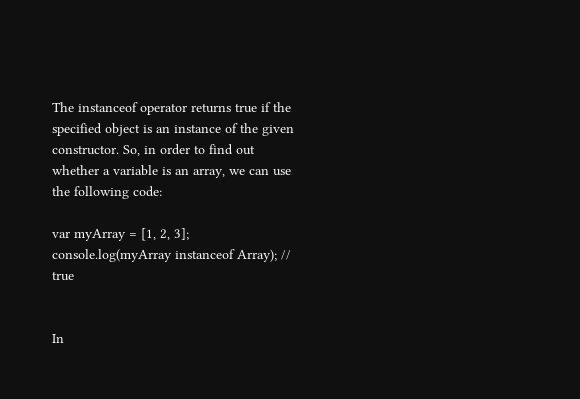The instanceof operator returns true if the specified object is an instance of the given constructor. So, in order to find out whether a variable is an array, we can use the following code:

var myArray = [1, 2, 3];
console.log(myArray instanceof Array); // true


In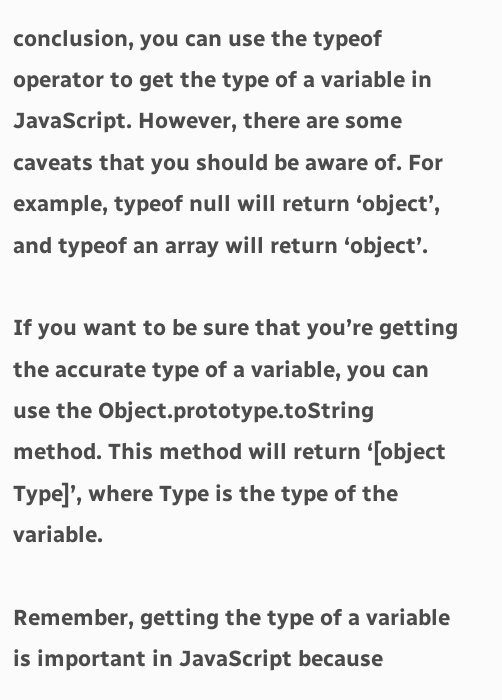conclusion, you can use the typeof operator to get the type of a variable in JavaScript. However, there are some caveats that you should be aware of. For example, typeof null will return ‘object’, and typeof an array will return ‘object’.

If you want to be sure that you’re getting the accurate type of a variable, you can use the Object.prototype.toString method. This method will return ‘[object Type]’, where Type is the type of the variable.

Remember, getting the type of a variable is important in JavaScript because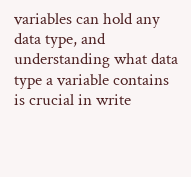variables can hold any data type, and understanding what data type a variable contains is crucial in write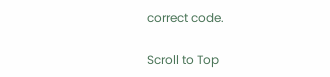correct code.

Scroll to Top